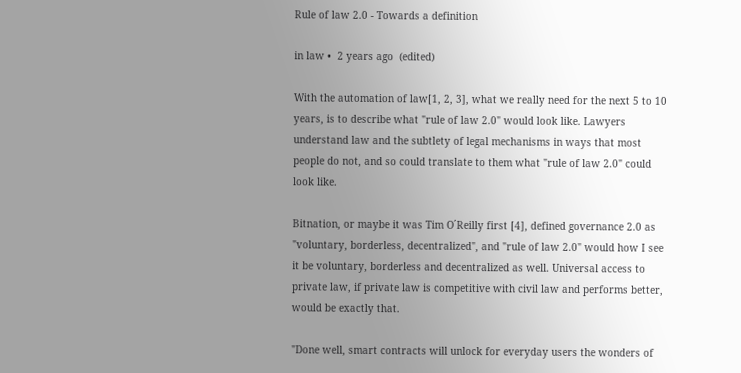Rule of law 2.0 - Towards a definition

in law •  2 years ago  (edited)

With the automation of law[1, 2, 3], what we really need for the next 5 to 10 years, is to describe what "rule of law 2.0" would look like. Lawyers understand law and the subtlety of legal mechanisms in ways that most people do not, and so could translate to them what "rule of law 2.0" could look like.

Bitnation, or maybe it was Tim O´Reilly first [4], defined governance 2.0 as "voluntary, borderless, decentralized", and "rule of law 2.0" would how I see it be voluntary, borderless and decentralized as well. Universal access to private law, if private law is competitive with civil law and performs better, would be exactly that.

"Done well, smart contracts will unlock for everyday users the wonders of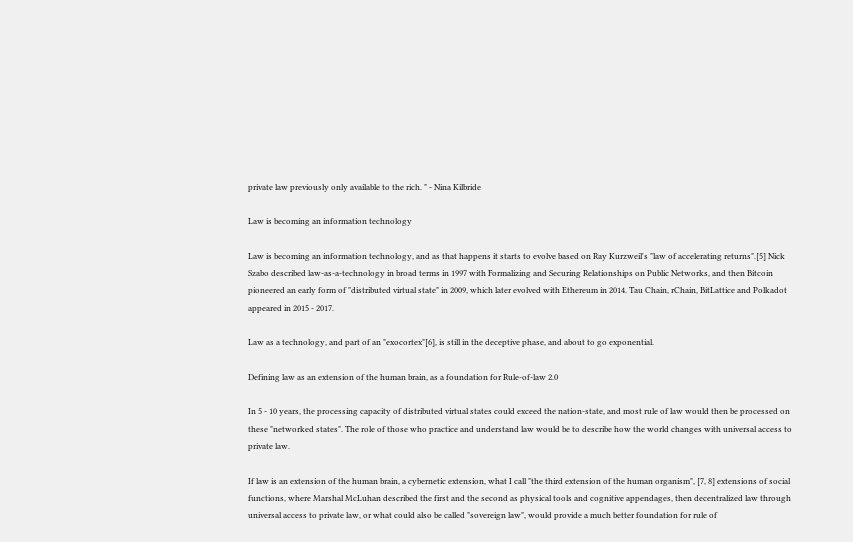private law previously only available to the rich. " - Nina Kilbride

Law is becoming an information technology

Law is becoming an information technology, and as that happens it starts to evolve based on Ray Kurzweil's "law of accelerating returns".[5] Nick Szabo described law-as-a-technology in broad terms in 1997 with Formalizing and Securing Relationships on Public Networks, and then Bitcoin pioneered an early form of "distributed virtual state" in 2009, which later evolved with Ethereum in 2014. Tau Chain, rChain, BitLattice and Polkadot appeared in 2015 - 2017.

Law as a technology, and part of an "exocortex"[6], is still in the deceptive phase, and about to go exponential.

Defining law as an extension of the human brain, as a foundation for Rule-of-law 2.0

In 5 - 10 years, the processing capacity of distributed virtual states could exceed the nation-state, and most rule of law would then be processed on these "networked states". The role of those who practice and understand law would be to describe how the world changes with universal access to private law.

If law is an extension of the human brain, a cybernetic extension, what I call "the third extension of the human organism", [7, 8] extensions of social functions, where Marshal McLuhan described the first and the second as physical tools and cognitive appendages, then decentralized law through universal access to private law, or what could also be called "sovereign law", would provide a much better foundation for rule of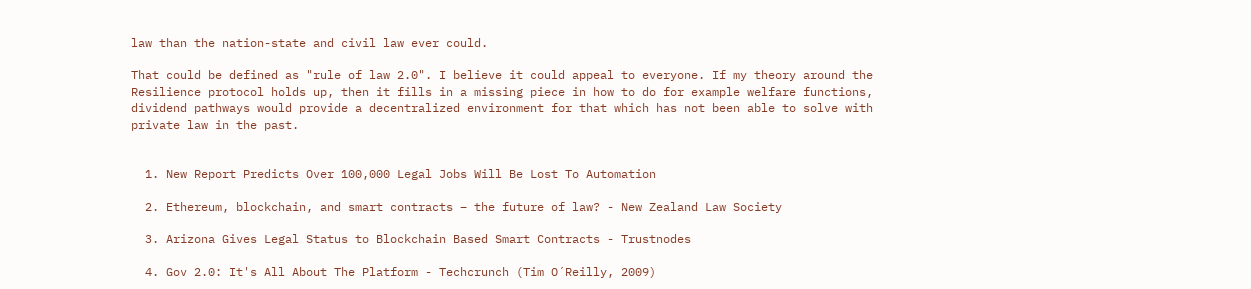law than the nation-state and civil law ever could.

That could be defined as "rule of law 2.0". I believe it could appeal to everyone. If my theory around the Resilience protocol holds up, then it fills in a missing piece in how to do for example welfare functions, dividend pathways would provide a decentralized environment for that which has not been able to solve with private law in the past.


  1. New Report Predicts Over 100,000 Legal Jobs Will Be Lost To Automation

  2. Ethereum, blockchain, and smart contracts – the future of law? - New Zealand Law Society

  3. Arizona Gives Legal Status to Blockchain Based Smart Contracts - Trustnodes

  4. Gov 2.0: It's All About The Platform - Techcrunch (Tim O´Reilly, 2009)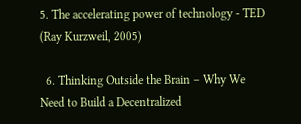5. The accelerating power of technology - TED (Ray Kurzweil, 2005)

  6. Thinking Outside the Brain – Why We Need to Build a Decentralized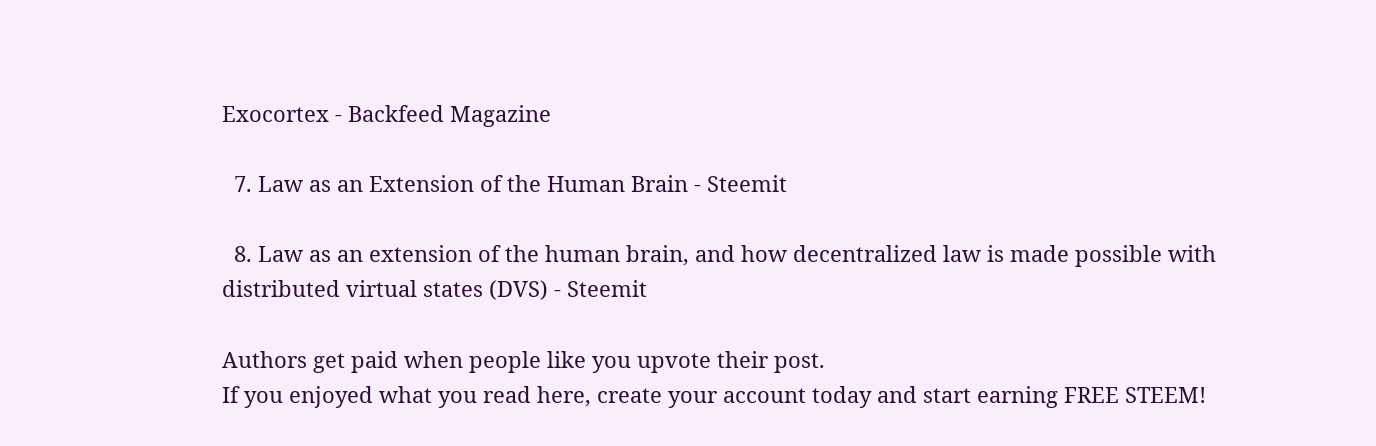Exocortex - Backfeed Magazine

  7. Law as an Extension of the Human Brain - Steemit

  8. Law as an extension of the human brain, and how decentralized law is made possible with distributed virtual states (DVS) - Steemit

Authors get paid when people like you upvote their post.
If you enjoyed what you read here, create your account today and start earning FREE STEEM!